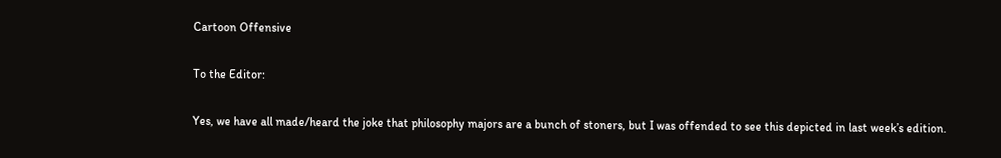Cartoon Offensive

To the Editor:

Yes, we have all made/heard the joke that philosophy majors are a bunch of stoners, but I was offended to see this depicted in last week’s edition.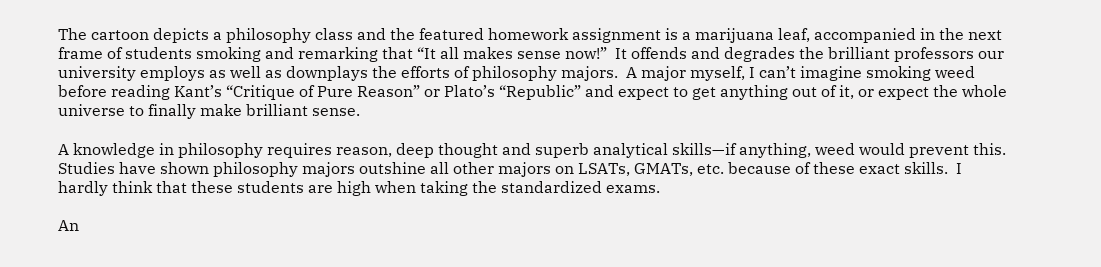The cartoon depicts a philosophy class and the featured homework assignment is a marijuana leaf, accompanied in the next frame of students smoking and remarking that “It all makes sense now!”  It offends and degrades the brilliant professors our university employs as well as downplays the efforts of philosophy majors.  A major myself, I can’t imagine smoking weed before reading Kant’s “Critique of Pure Reason” or Plato’s “Republic” and expect to get anything out of it, or expect the whole universe to finally make brilliant sense.

A knowledge in philosophy requires reason, deep thought and superb analytical skills—if anything, weed would prevent this.  Studies have shown philosophy majors outshine all other majors on LSATs, GMATs, etc. because of these exact skills.  I hardly think that these students are high when taking the standardized exams.

An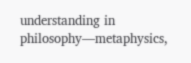understanding in philosophy—metaphysics,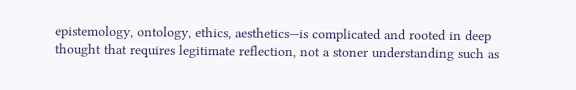epistemology, ontology, ethics, aesthetics—is complicated and rooted in deep thought that requires legitimate reflection, not a stoner understanding such as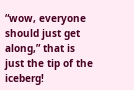“wow, everyone should just get along,” that is just the tip of the iceberg!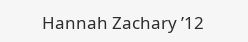Hannah Zachary ’12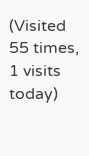(Visited 55 times, 1 visits today)